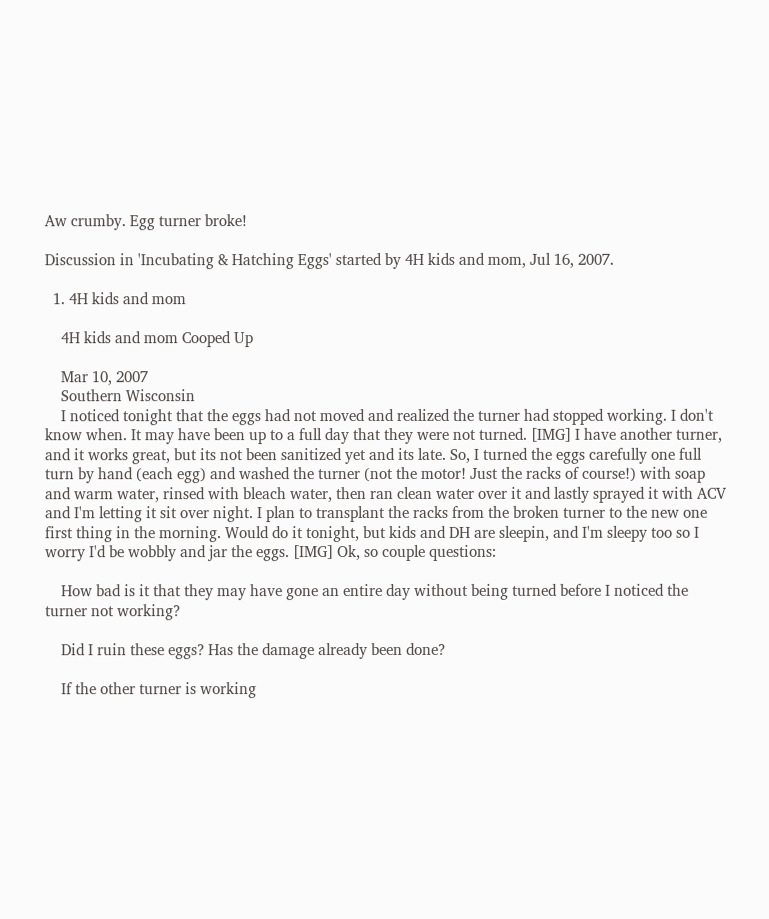Aw crumby. Egg turner broke!

Discussion in 'Incubating & Hatching Eggs' started by 4H kids and mom, Jul 16, 2007.

  1. 4H kids and mom

    4H kids and mom Cooped Up

    Mar 10, 2007
    Southern Wisconsin
    I noticed tonight that the eggs had not moved and realized the turner had stopped working. I don't know when. It may have been up to a full day that they were not turned. [IMG] I have another turner, and it works great, but its not been sanitized yet and its late. So, I turned the eggs carefully one full turn by hand (each egg) and washed the turner (not the motor! Just the racks of course!) with soap and warm water, rinsed with bleach water, then ran clean water over it and lastly sprayed it with ACV and I'm letting it sit over night. I plan to transplant the racks from the broken turner to the new one first thing in the morning. Would do it tonight, but kids and DH are sleepin, and I'm sleepy too so I worry I'd be wobbly and jar the eggs. [IMG] Ok, so couple questions:

    How bad is it that they may have gone an entire day without being turned before I noticed the turner not working?

    Did I ruin these eggs? Has the damage already been done?

    If the other turner is working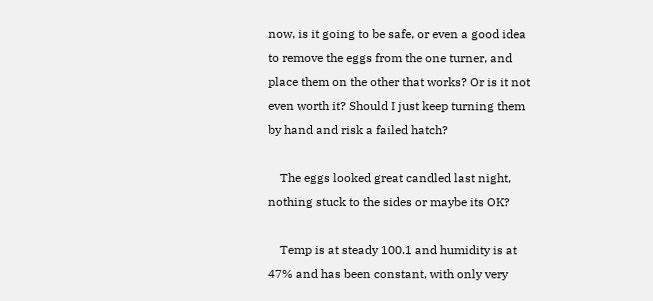now, is it going to be safe, or even a good idea to remove the eggs from the one turner, and place them on the other that works? Or is it not even worth it? Should I just keep turning them by hand and risk a failed hatch?

    The eggs looked great candled last night, nothing stuck to the sides or maybe its OK?

    Temp is at steady 100.1 and humidity is at 47% and has been constant, with only very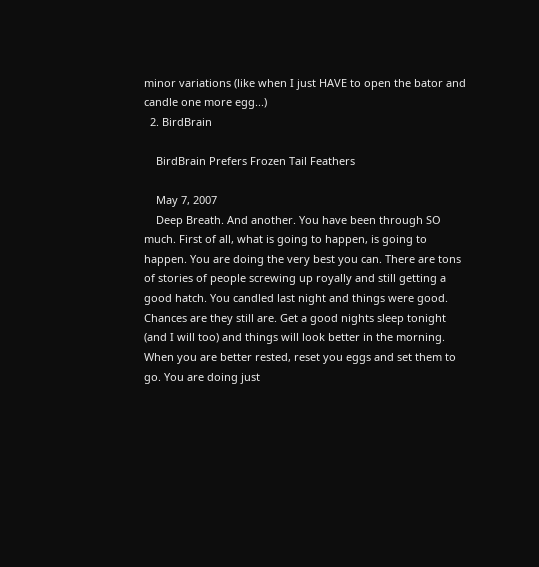minor variations (like when I just HAVE to open the bator and candle one more egg...)
  2. BirdBrain

    BirdBrain Prefers Frozen Tail Feathers

    May 7, 2007
    Deep Breath. And another. You have been through SO much. First of all, what is going to happen, is going to happen. You are doing the very best you can. There are tons of stories of people screwing up royally and still getting a good hatch. You candled last night and things were good. Chances are they still are. Get a good nights sleep tonight (and I will too) and things will look better in the morning. When you are better rested, reset you eggs and set them to go. You are doing just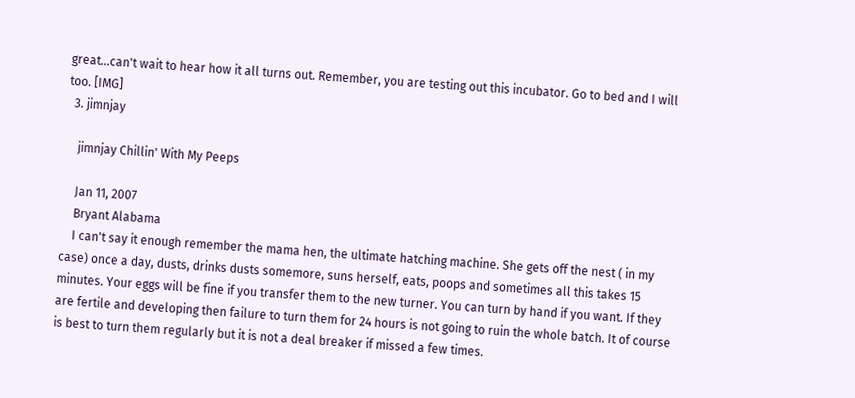great...can't wait to hear how it all turns out. Remember, you are testing out this incubator. Go to bed and I will too. [IMG]
  3. jimnjay

    jimnjay Chillin' With My Peeps

    Jan 11, 2007
    Bryant Alabama
    I can't say it enough remember the mama hen, the ultimate hatching machine. She gets off the nest ( in my case) once a day, dusts, drinks dusts somemore, suns herself, eats, poops and sometimes all this takes 15 minutes. Your eggs will be fine if you transfer them to the new turner. You can turn by hand if you want. If they are fertile and developing then failure to turn them for 24 hours is not going to ruin the whole batch. It of course is best to turn them regularly but it is not a deal breaker if missed a few times.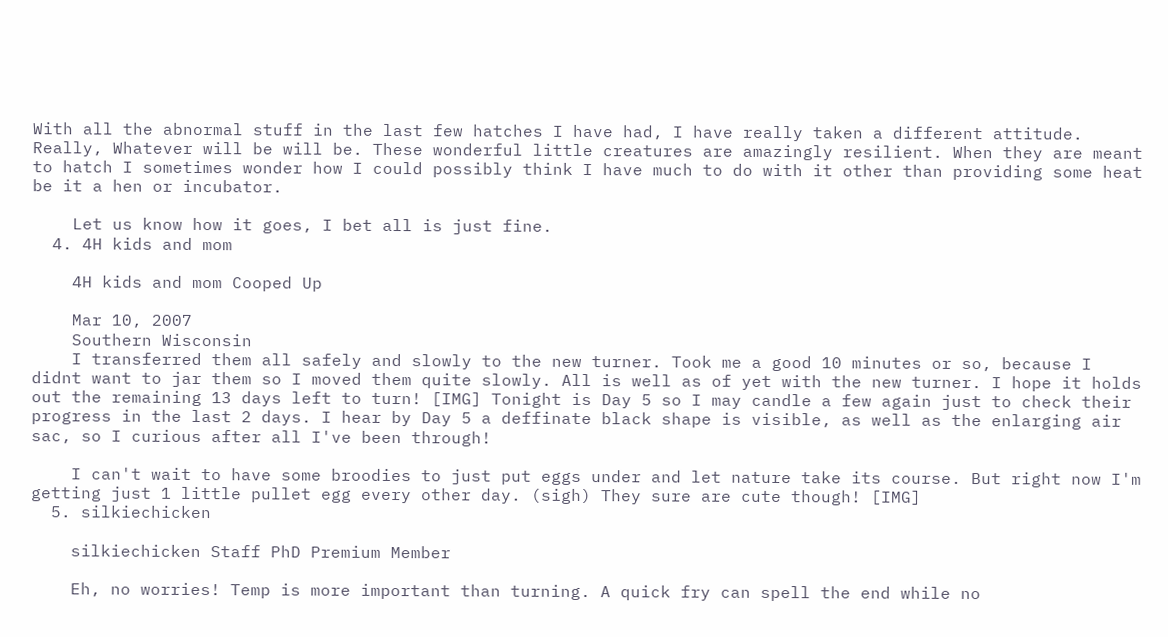With all the abnormal stuff in the last few hatches I have had, I have really taken a different attitude. Really, Whatever will be will be. These wonderful little creatures are amazingly resilient. When they are meant to hatch I sometimes wonder how I could possibly think I have much to do with it other than providing some heat be it a hen or incubator.

    Let us know how it goes, I bet all is just fine.
  4. 4H kids and mom

    4H kids and mom Cooped Up

    Mar 10, 2007
    Southern Wisconsin
    I transferred them all safely and slowly to the new turner. Took me a good 10 minutes or so, because I didnt want to jar them so I moved them quite slowly. All is well as of yet with the new turner. I hope it holds out the remaining 13 days left to turn! [IMG] Tonight is Day 5 so I may candle a few again just to check their progress in the last 2 days. I hear by Day 5 a deffinate black shape is visible, as well as the enlarging air sac, so I curious after all I've been through!

    I can't wait to have some broodies to just put eggs under and let nature take its course. But right now I'm getting just 1 little pullet egg every other day. (sigh) They sure are cute though! [IMG]
  5. silkiechicken

    silkiechicken Staff PhD Premium Member

    Eh, no worries! Temp is more important than turning. A quick fry can spell the end while no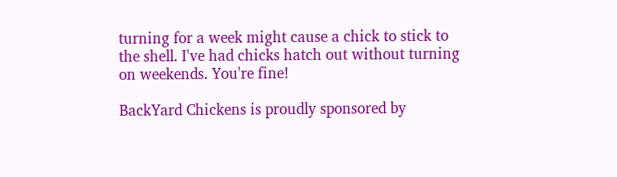turning for a week might cause a chick to stick to the shell. I've had chicks hatch out without turning on weekends. You're fine!

BackYard Chickens is proudly sponsored by